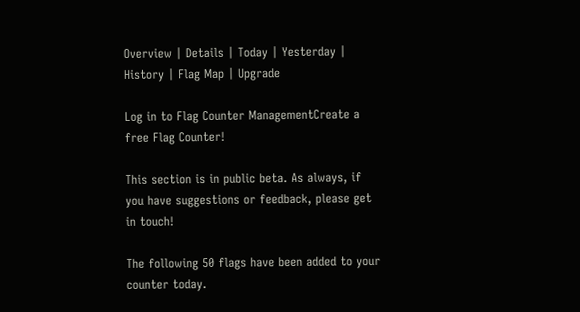Overview | Details | Today | Yesterday | History | Flag Map | Upgrade

Log in to Flag Counter ManagementCreate a free Flag Counter!

This section is in public beta. As always, if you have suggestions or feedback, please get in touch!

The following 50 flags have been added to your counter today.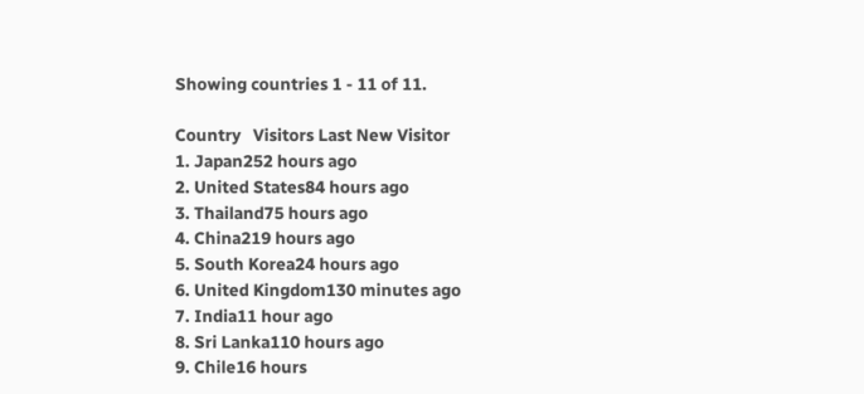Showing countries 1 - 11 of 11.

Country   Visitors Last New Visitor
1. Japan252 hours ago
2. United States84 hours ago
3. Thailand75 hours ago
4. China219 hours ago
5. South Korea24 hours ago
6. United Kingdom130 minutes ago
7. India11 hour ago
8. Sri Lanka110 hours ago
9. Chile16 hours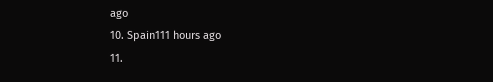ago
10. Spain111 hours ago
11.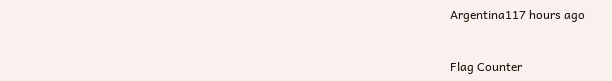Argentina117 hours ago


Flag Counter